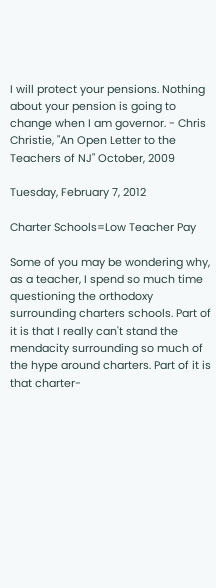I will protect your pensions. Nothing about your pension is going to change when I am governor. - Chris Christie, "An Open Letter to the Teachers of NJ" October, 2009

Tuesday, February 7, 2012

Charter Schools=Low Teacher Pay

Some of you may be wondering why, as a teacher, I spend so much time questioning the orthodoxy surrounding charters schools. Part of it is that I really can't stand the mendacity surrounding so much of the hype around charters. Part of it is that charter-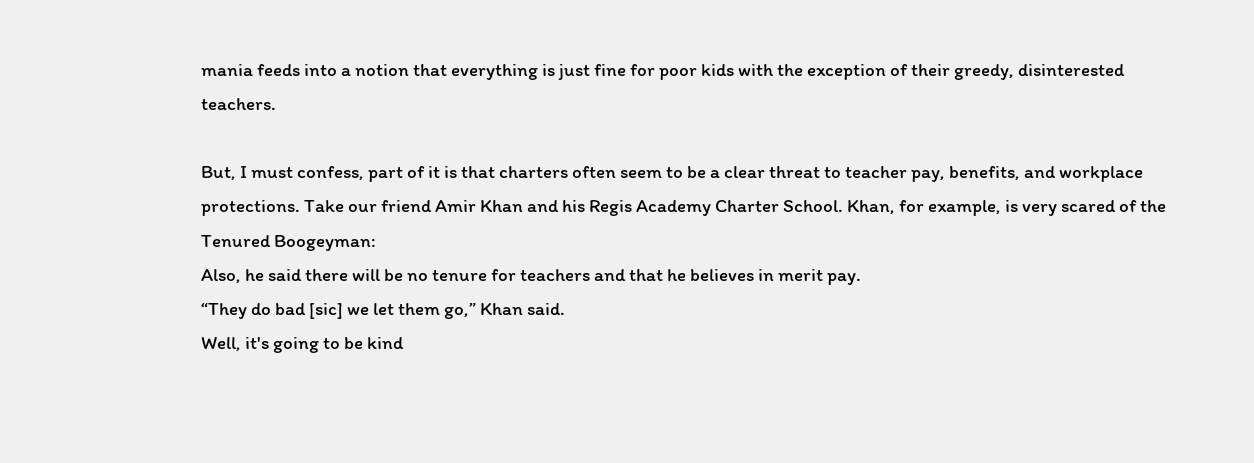mania feeds into a notion that everything is just fine for poor kids with the exception of their greedy, disinterested teachers.

But, I must confess, part of it is that charters often seem to be a clear threat to teacher pay, benefits, and workplace protections. Take our friend Amir Khan and his Regis Academy Charter School. Khan, for example, is very scared of the Tenured Boogeyman:
Also, he said there will be no tenure for teachers and that he believes in merit pay.
“They do bad [sic] we let them go,” Khan said.
Well, it's going to be kind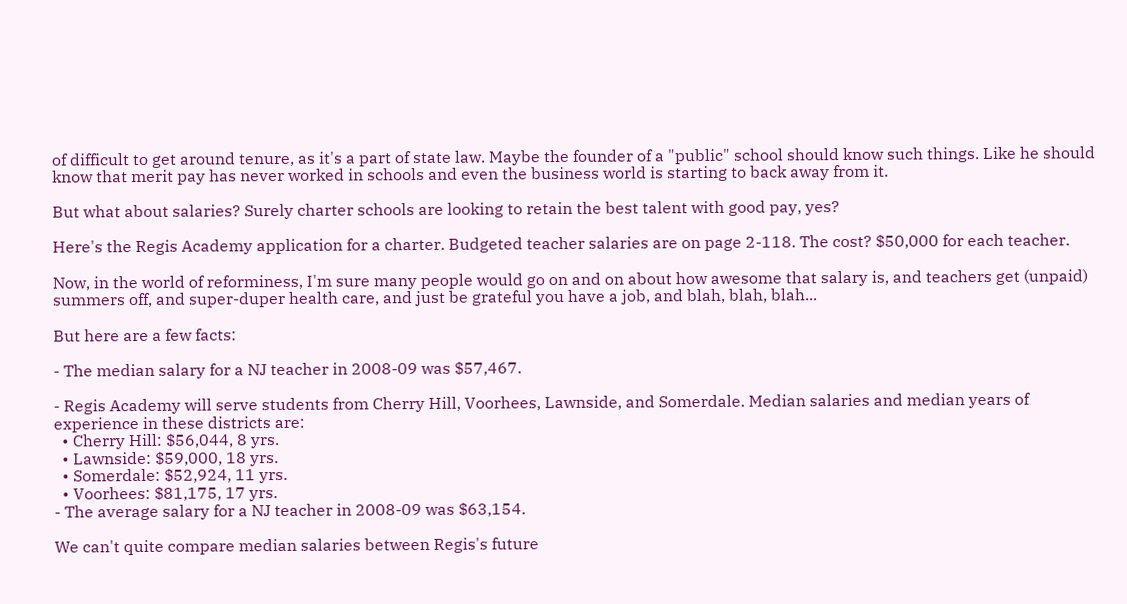of difficult to get around tenure, as it's a part of state law. Maybe the founder of a "public" school should know such things. Like he should know that merit pay has never worked in schools and even the business world is starting to back away from it.

But what about salaries? Surely charter schools are looking to retain the best talent with good pay, yes?

Here's the Regis Academy application for a charter. Budgeted teacher salaries are on page 2-118. The cost? $50,000 for each teacher.

Now, in the world of reforminess, I'm sure many people would go on and on about how awesome that salary is, and teachers get (unpaid) summers off, and super-duper health care, and just be grateful you have a job, and blah, blah, blah...

But here are a few facts:

- The median salary for a NJ teacher in 2008-09 was $57,467.

- Regis Academy will serve students from Cherry Hill, Voorhees, Lawnside, and Somerdale. Median salaries and median years of experience in these districts are:
  • Cherry Hill: $56,044, 8 yrs.
  • Lawnside: $59,000, 18 yrs.
  • Somerdale: $52,924, 11 yrs.
  • Voorhees: $81,175, 17 yrs.
- The average salary for a NJ teacher in 2008-09 was $63,154.

We can't quite compare median salaries between Regis's future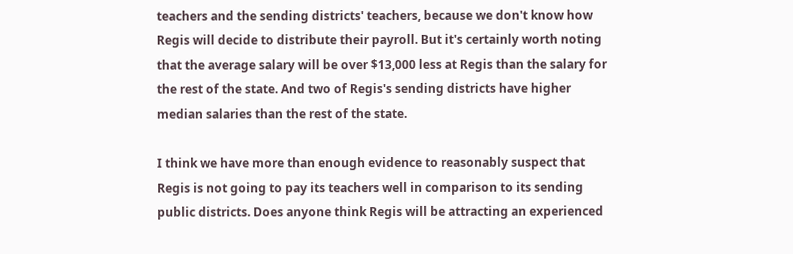teachers and the sending districts' teachers, because we don't know how Regis will decide to distribute their payroll. But it's certainly worth noting that the average salary will be over $13,000 less at Regis than the salary for the rest of the state. And two of Regis's sending districts have higher median salaries than the rest of the state.

I think we have more than enough evidence to reasonably suspect that Regis is not going to pay its teachers well in comparison to its sending public districts. Does anyone think Regis will be attracting an experienced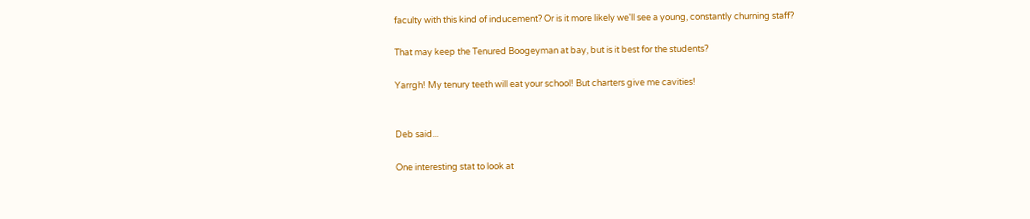faculty with this kind of inducement? Or is it more likely we'll see a young, constantly churning staff?

That may keep the Tenured Boogeyman at bay, but is it best for the students?

Yarrgh! My tenury teeth will eat your school! But charters give me cavities!


Deb said...

One interesting stat to look at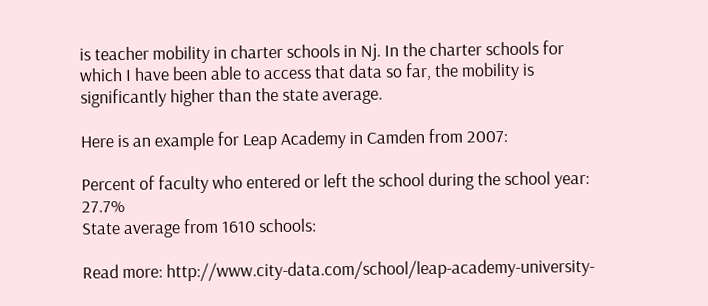is teacher mobility in charter schools in Nj. In the charter schools for which I have been able to access that data so far, the mobility is significantly higher than the state average.

Here is an example for Leap Academy in Camden from 2007:

Percent of faculty who entered or left the school during the school year: 27.7%
State average from 1610 schools:

Read more: http://www.city-data.com/school/leap-academy-university-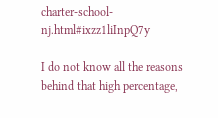charter-school-nj.html#ixzz1liInpQ7y

I do not know all the reasons behind that high percentage,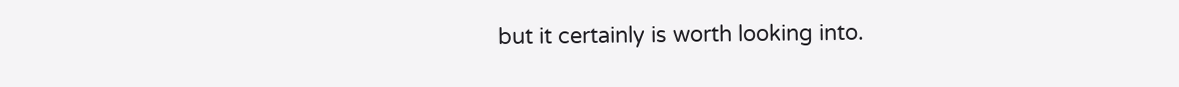but it certainly is worth looking into.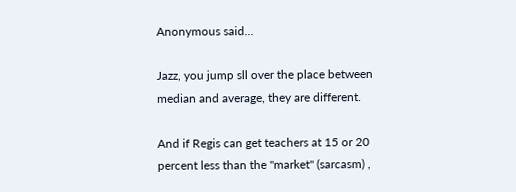Anonymous said...

Jazz, you jump sll over the place between median and average, they are different.

And if Regis can get teachers at 15 or 20 percent less than the "market" (sarcasm) ,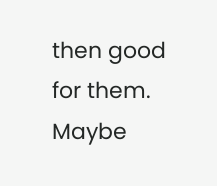then good for them. Maybe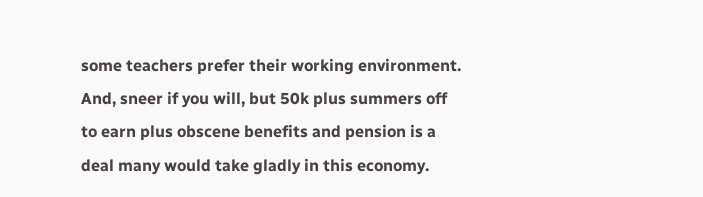some teachers prefer their working environment. And, sneer if you will, but 50k plus summers off to earn plus obscene benefits and pension is a deal many would take gladly in this economy.